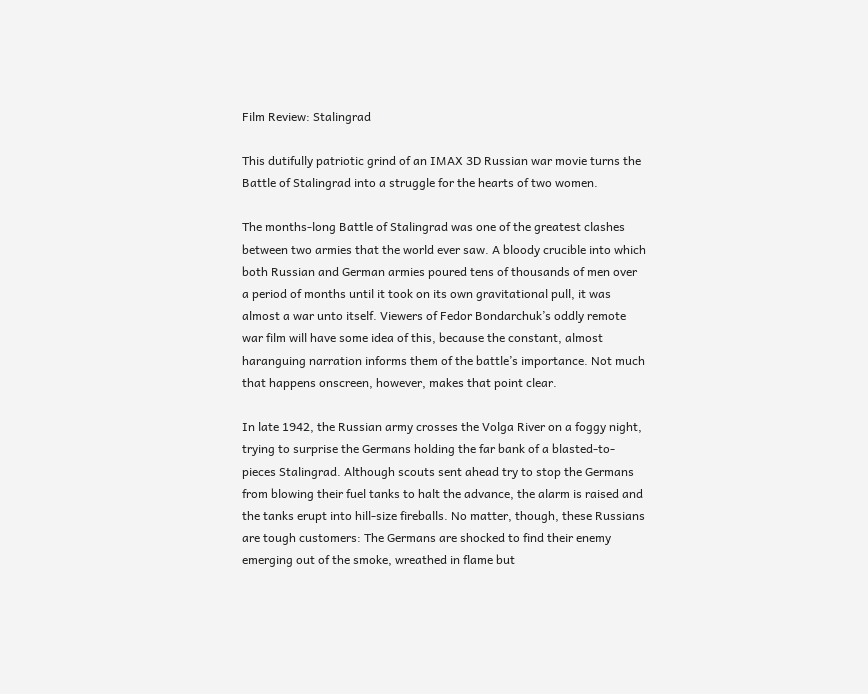Film Review: Stalingrad

This dutifully patriotic grind of an IMAX 3D Russian war movie turns the Battle of Stalingrad into a struggle for the hearts of two women.

The months-long Battle of Stalingrad was one of the greatest clashes between two armies that the world ever saw. A bloody crucible into which both Russian and German armies poured tens of thousands of men over a period of months until it took on its own gravitational pull, it was almost a war unto itself. Viewers of Fedor Bondarchuk’s oddly remote war film will have some idea of this, because the constant, almost haranguing narration informs them of the battle’s importance. Not much that happens onscreen, however, makes that point clear.

In late 1942, the Russian army crosses the Volga River on a foggy night, trying to surprise the Germans holding the far bank of a blasted-to-pieces Stalingrad. Although scouts sent ahead try to stop the Germans from blowing their fuel tanks to halt the advance, the alarm is raised and the tanks erupt into hill-size fireballs. No matter, though, these Russians are tough customers: The Germans are shocked to find their enemy emerging out of the smoke, wreathed in flame but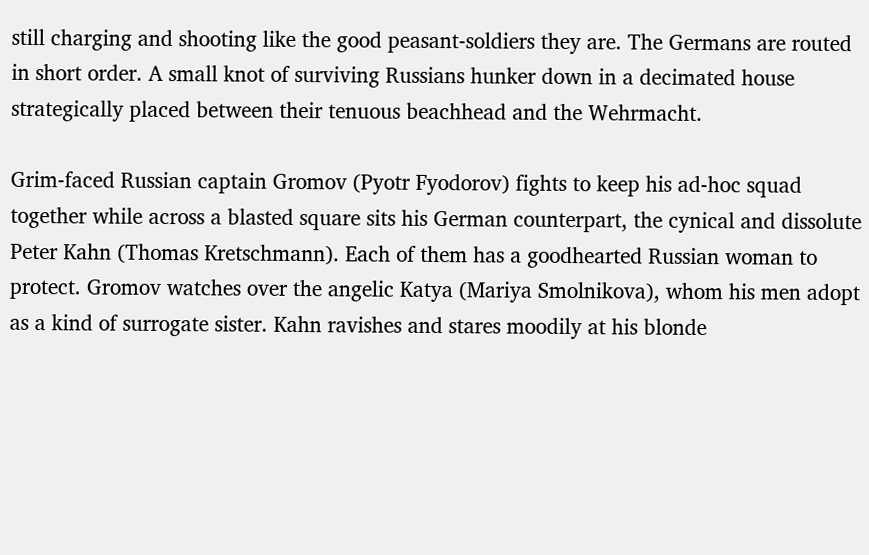still charging and shooting like the good peasant-soldiers they are. The Germans are routed in short order. A small knot of surviving Russians hunker down in a decimated house strategically placed between their tenuous beachhead and the Wehrmacht.

Grim-faced Russian captain Gromov (Pyotr Fyodorov) fights to keep his ad-hoc squad together while across a blasted square sits his German counterpart, the cynical and dissolute Peter Kahn (Thomas Kretschmann). Each of them has a goodhearted Russian woman to protect. Gromov watches over the angelic Katya (Mariya Smolnikova), whom his men adopt as a kind of surrogate sister. Kahn ravishes and stares moodily at his blonde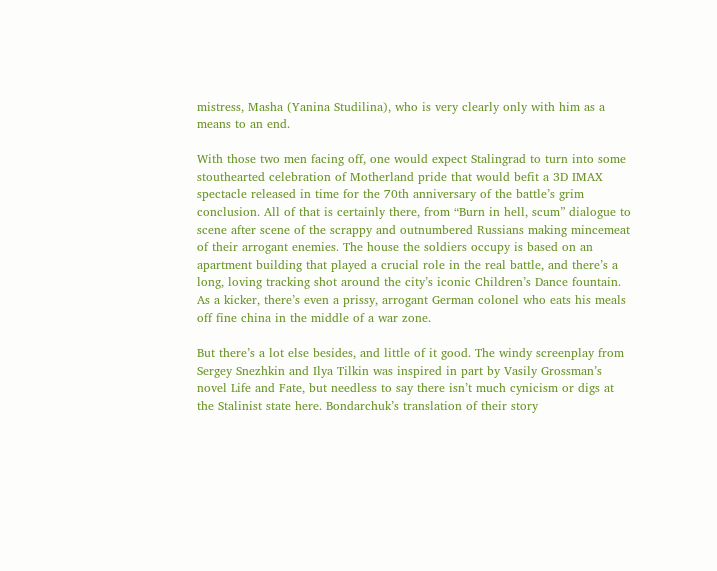mistress, Masha (Yanina Studilina), who is very clearly only with him as a means to an end.

With those two men facing off, one would expect Stalingrad to turn into some stouthearted celebration of Motherland pride that would befit a 3D IMAX spectacle released in time for the 70th anniversary of the battle’s grim conclusion. All of that is certainly there, from “Burn in hell, scum” dialogue to scene after scene of the scrappy and outnumbered Russians making mincemeat of their arrogant enemies. The house the soldiers occupy is based on an apartment building that played a crucial role in the real battle, and there’s a long, loving tracking shot around the city’s iconic Children’s Dance fountain. As a kicker, there’s even a prissy, arrogant German colonel who eats his meals off fine china in the middle of a war zone.

But there’s a lot else besides, and little of it good. The windy screenplay from Sergey Snezhkin and Ilya Tilkin was inspired in part by Vasily Grossman’s novel Life and Fate, but needless to say there isn’t much cynicism or digs at the Stalinist state here. Bondarchuk’s translation of their story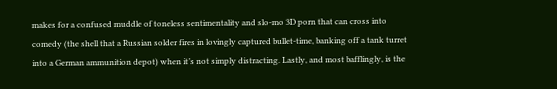makes for a confused muddle of toneless sentimentality and slo-mo 3D porn that can cross into comedy (the shell that a Russian solder fires in lovingly captured bullet-time, banking off a tank turret into a German ammunition depot) when it’s not simply distracting. Lastly, and most bafflingly, is the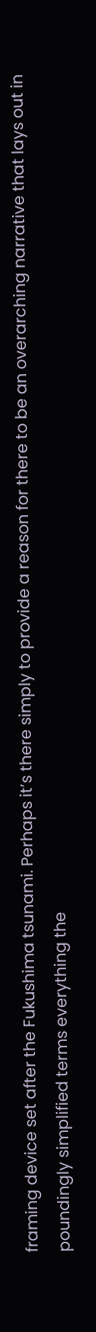framing device set after the Fukushima tsunami. Perhaps it’s there simply to provide a reason for there to be an overarching narrative that lays out in poundingly simplified terms everything the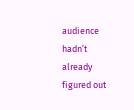audience hadn’t already figured out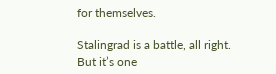for themselves.

Stalingrad is a battle, all right. But it’s one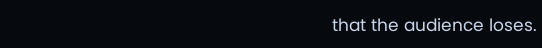that the audience loses.